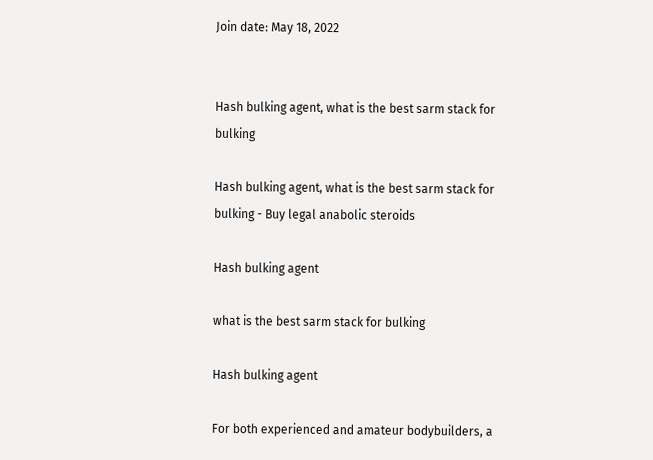Join date: May 18, 2022


Hash bulking agent, what is the best sarm stack for bulking

Hash bulking agent, what is the best sarm stack for bulking - Buy legal anabolic steroids

Hash bulking agent

what is the best sarm stack for bulking

Hash bulking agent

For both experienced and amateur bodybuilders, a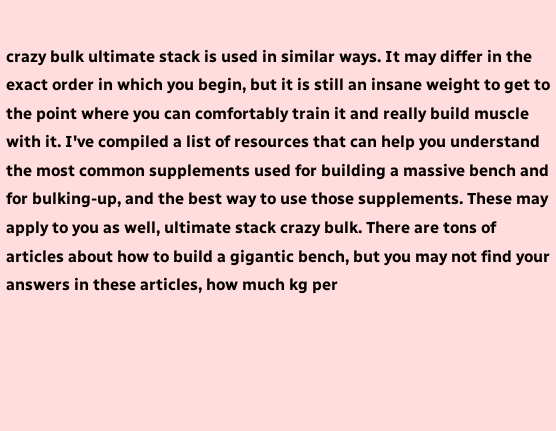crazy bulk ultimate stack is used in similar ways. It may differ in the exact order in which you begin, but it is still an insane weight to get to the point where you can comfortably train it and really build muscle with it. I've compiled a list of resources that can help you understand the most common supplements used for building a massive bench and for bulking-up, and the best way to use those supplements. These may apply to you as well, ultimate stack crazy bulk. There are tons of articles about how to build a gigantic bench, but you may not find your answers in these articles, how much kg per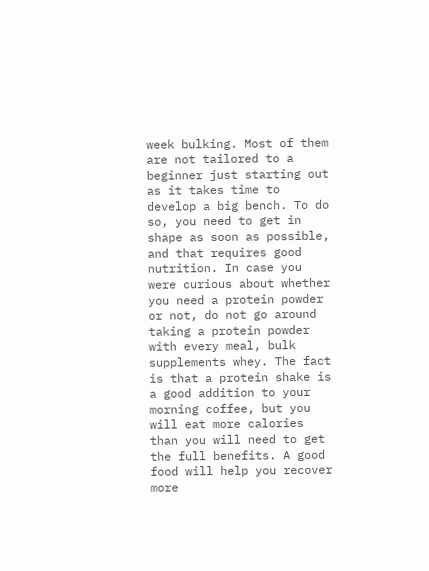week bulking. Most of them are not tailored to a beginner just starting out as it takes time to develop a big bench. To do so, you need to get in shape as soon as possible, and that requires good nutrition. In case you were curious about whether you need a protein powder or not, do not go around taking a protein powder with every meal, bulk supplements whey. The fact is that a protein shake is a good addition to your morning coffee, but you will eat more calories than you will need to get the full benefits. A good food will help you recover more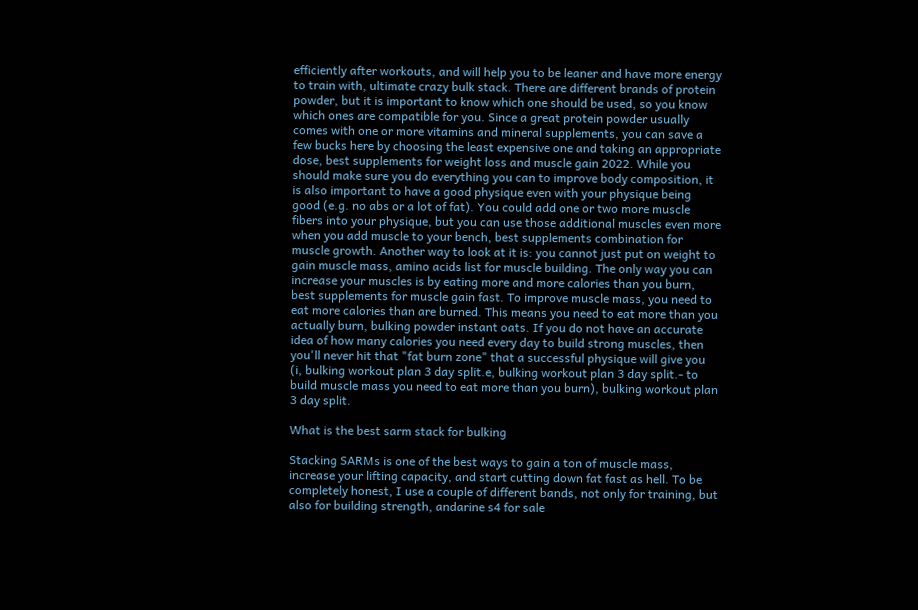efficiently after workouts, and will help you to be leaner and have more energy to train with, ultimate crazy bulk stack. There are different brands of protein powder, but it is important to know which one should be used, so you know which ones are compatible for you. Since a great protein powder usually comes with one or more vitamins and mineral supplements, you can save a few bucks here by choosing the least expensive one and taking an appropriate dose, best supplements for weight loss and muscle gain 2022. While you should make sure you do everything you can to improve body composition, it is also important to have a good physique even with your physique being good (e.g. no abs or a lot of fat). You could add one or two more muscle fibers into your physique, but you can use those additional muscles even more when you add muscle to your bench, best supplements combination for muscle growth. Another way to look at it is: you cannot just put on weight to gain muscle mass, amino acids list for muscle building. The only way you can increase your muscles is by eating more and more calories than you burn, best supplements for muscle gain fast. To improve muscle mass, you need to eat more calories than are burned. This means you need to eat more than you actually burn, bulking powder instant oats. If you do not have an accurate idea of how many calories you need every day to build strong muscles, then you'll never hit that "fat burn zone" that a successful physique will give you (i, bulking workout plan 3 day split.e, bulking workout plan 3 day split.- to build muscle mass you need to eat more than you burn), bulking workout plan 3 day split.

What is the best sarm stack for bulking

Stacking SARMs is one of the best ways to gain a ton of muscle mass, increase your lifting capacity, and start cutting down fat fast as hell. To be completely honest, I use a couple of different bands, not only for training, but also for building strength, andarine s4 for sale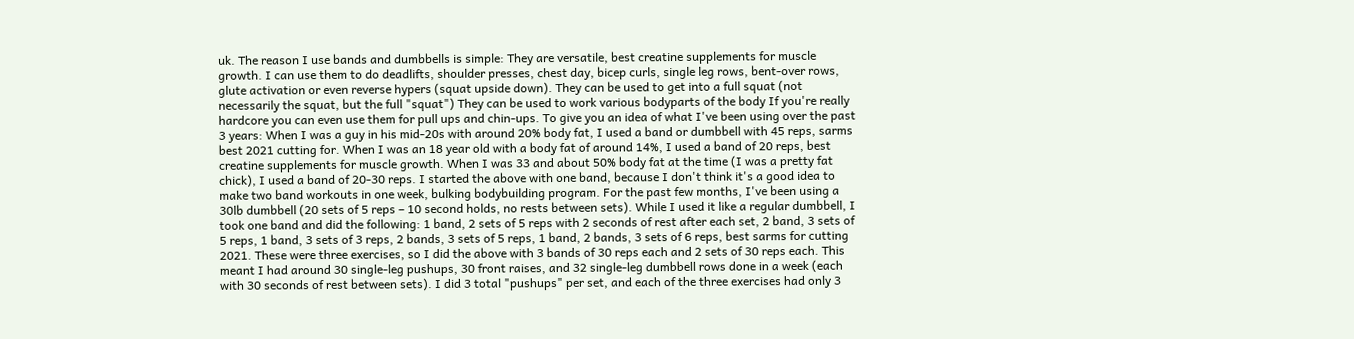uk. The reason I use bands and dumbbells is simple: They are versatile, best creatine supplements for muscle growth. I can use them to do deadlifts, shoulder presses, chest day, bicep curls, single leg rows, bent-over rows, glute activation or even reverse hypers (squat upside down). They can be used to get into a full squat (not necessarily the squat, but the full "squat") They can be used to work various bodyparts of the body If you're really hardcore you can even use them for pull ups and chin-ups. To give you an idea of what I've been using over the past 3 years: When I was a guy in his mid-20s with around 20% body fat, I used a band or dumbbell with 45 reps, sarms best 2021 cutting for. When I was an 18 year old with a body fat of around 14%, I used a band of 20 reps, best creatine supplements for muscle growth. When I was 33 and about 50% body fat at the time (I was a pretty fat chick), I used a band of 20-30 reps. I started the above with one band, because I don't think it's a good idea to make two band workouts in one week, bulking bodybuilding program. For the past few months, I've been using a 30lb dumbbell (20 sets of 5 reps – 10 second holds, no rests between sets). While I used it like a regular dumbbell, I took one band and did the following: 1 band, 2 sets of 5 reps with 2 seconds of rest after each set, 2 band, 3 sets of 5 reps, 1 band, 3 sets of 3 reps, 2 bands, 3 sets of 5 reps, 1 band, 2 bands, 3 sets of 6 reps, best sarms for cutting 2021. These were three exercises, so I did the above with 3 bands of 30 reps each and 2 sets of 30 reps each. This meant I had around 30 single-leg pushups, 30 front raises, and 32 single-leg dumbbell rows done in a week (each with 30 seconds of rest between sets). I did 3 total "pushups" per set, and each of the three exercises had only 3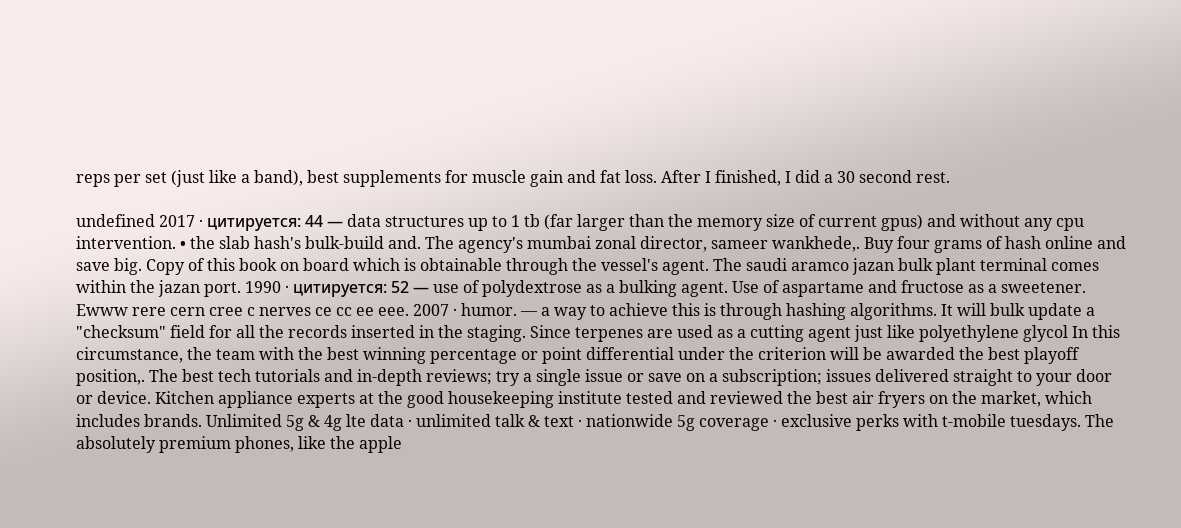reps per set (just like a band), best supplements for muscle gain and fat loss. After I finished, I did a 30 second rest.

undefined 2017 · цитируется: 44 — data structures up to 1 tb (far larger than the memory size of current gpus) and without any cpu intervention. • the slab hash's bulk-build and. The agency's mumbai zonal director, sameer wankhede,. Buy four grams of hash online and save big. Copy of this book on board which is obtainable through the vessel's agent. The saudi aramco jazan bulk plant terminal comes within the jazan port. 1990 · цитируется: 52 — use of polydextrose as a bulking agent. Use of aspartame and fructose as a sweetener. Ewww rere cern cree c nerves ce cc ee eee. 2007 · humor. — a way to achieve this is through hashing algorithms. It will bulk update a "checksum" field for all the records inserted in the staging. Since terpenes are used as a cutting agent just like polyethylene glycol In this circumstance, the team with the best winning percentage or point differential under the criterion will be awarded the best playoff position,. The best tech tutorials and in-depth reviews; try a single issue or save on a subscription; issues delivered straight to your door or device. Kitchen appliance experts at the good housekeeping institute tested and reviewed the best air fryers on the market, which includes brands. Unlimited 5g & 4g lte data · unlimited talk & text · nationwide 5g coverage · exclusive perks with t-mobile tuesdays. The absolutely premium phones, like the apple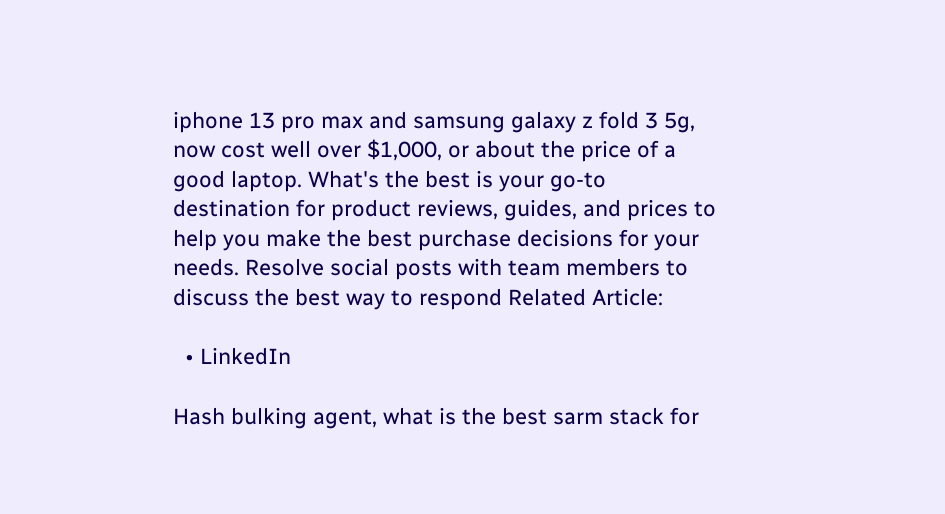iphone 13 pro max and samsung galaxy z fold 3 5g, now cost well over $1,000, or about the price of a good laptop. What's the best is your go-to destination for product reviews, guides, and prices to help you make the best purchase decisions for your needs. Resolve social posts with team members to discuss the best way to respond Related Article:

  • LinkedIn

Hash bulking agent, what is the best sarm stack for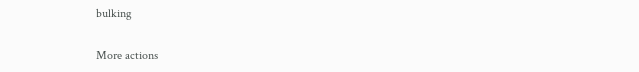bulking

More actions